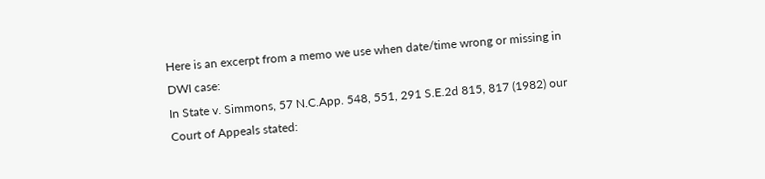Here is an excerpt from a memo we use when date/time wrong or missing in DWI case:
In State v. Simmons, 57 N.C.App. 548, 551, 291 S.E.2d 815, 817 (1982) our Court of Appeals stated: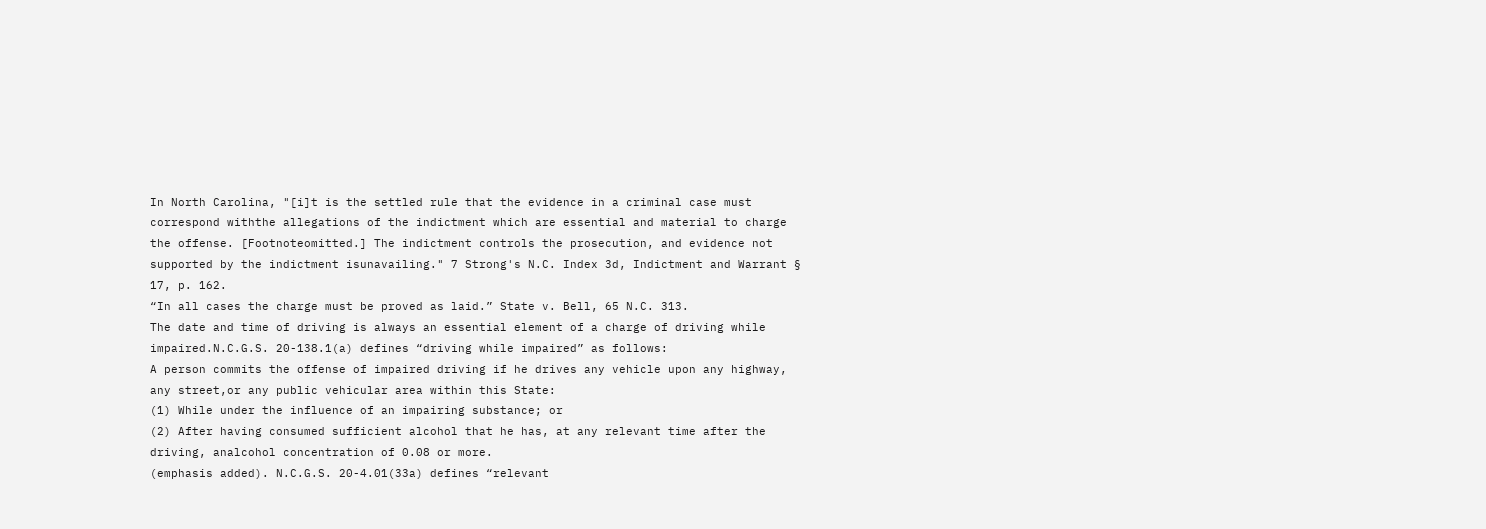In North Carolina, "[i]t is the settled rule that the evidence in a criminal case must correspond withthe allegations of the indictment which are essential and material to charge the offense. [Footnoteomitted.] The indictment controls the prosecution, and evidence not supported by the indictment isunavailing." 7 Strong's N.C. Index 3d, Indictment and Warrant § 17, p. 162.
“In all cases the charge must be proved as laid.” State v. Bell, 65 N.C. 313.
The date and time of driving is always an essential element of a charge of driving while impaired.N.C.G.S. 20-138.1(a) defines “driving while impaired” as follows:
A person commits the offense of impaired driving if he drives any vehicle upon any highway, any street,or any public vehicular area within this State:
(1) While under the influence of an impairing substance; or
(2) After having consumed sufficient alcohol that he has, at any relevant time after the driving, analcohol concentration of 0.08 or more.
(emphasis added). N.C.G.S. 20-4.01(33a) defines “relevant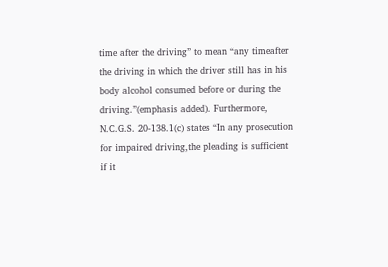time after the driving” to mean “any timeafter the driving in which the driver still has in his body alcohol consumed before or during the driving.”(emphasis added). Furthermore, N.C.G.S. 20-138.1(c) states “In any prosecution for impaired driving,the pleading is sufficient if it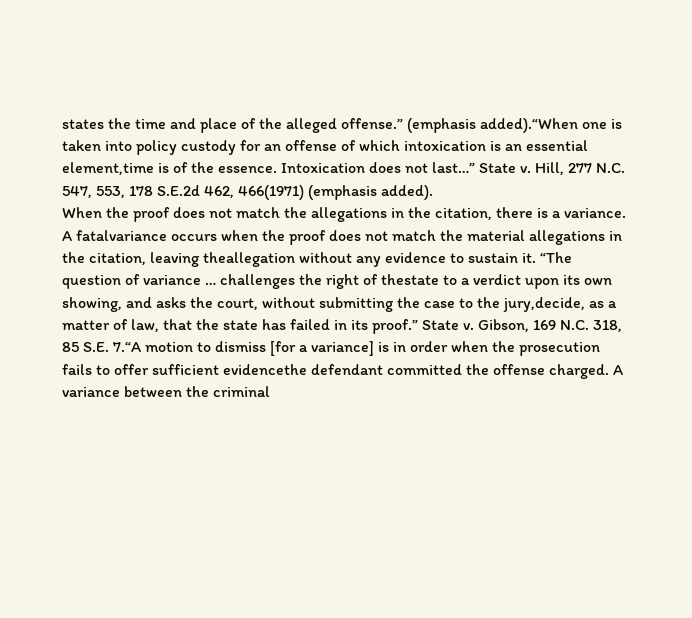states the time and place of the alleged offense.” (emphasis added).“When one is taken into policy custody for an offense of which intoxication is an essential element,time is of the essence. Intoxication does not last…” State v. Hill, 277 N.C. 547, 553, 178 S.E.2d 462, 466(1971) (emphasis added).
When the proof does not match the allegations in the citation, there is a variance. A fatalvariance occurs when the proof does not match the material allegations in the citation, leaving theallegation without any evidence to sustain it. “The question of variance … challenges the right of thestate to a verdict upon its own showing, and asks the court, without submitting the case to the jury,decide, as a matter of law, that the state has failed in its proof.” State v. Gibson, 169 N.C. 318, 85 S.E. 7.“A motion to dismiss [for a variance] is in order when the prosecution fails to offer sufficient evidencethe defendant committed the offense charged. A variance between the criminal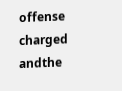offense charged andthe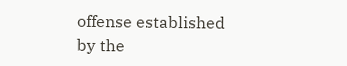offense established by the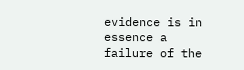evidence is in essence a failure of the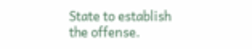State to establish the offense.